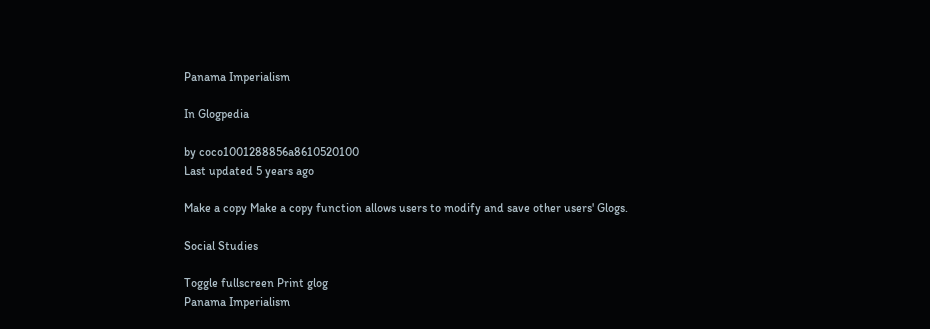Panama Imperialism

In Glogpedia

by coco1001288856a8610520100
Last updated 5 years ago

Make a copy Make a copy function allows users to modify and save other users' Glogs.

Social Studies

Toggle fullscreen Print glog
Panama Imperialism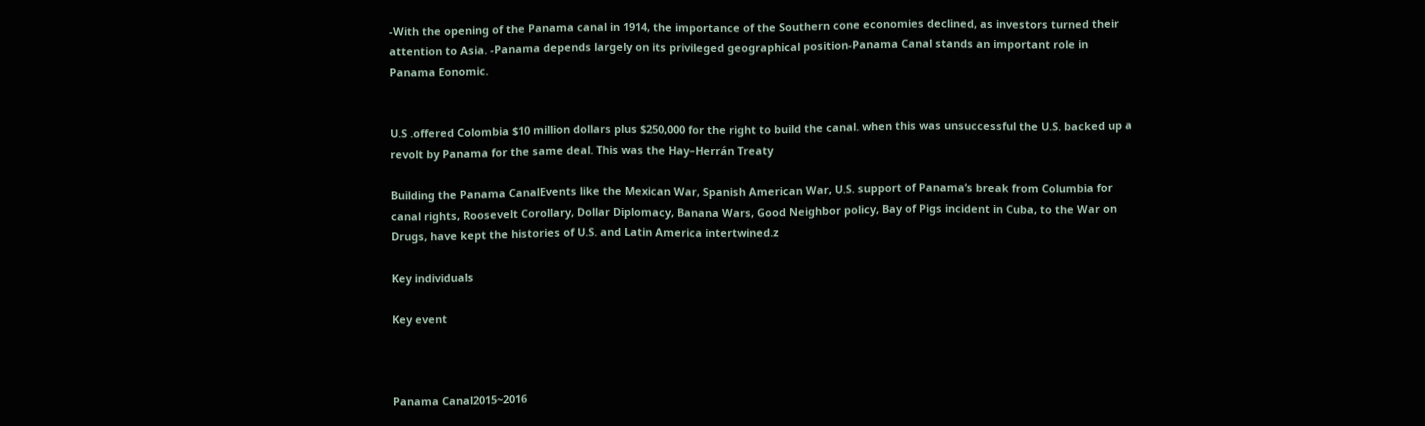-With the opening of the Panama canal in 1914, the importance of the Southern cone economies declined, as investors turned their attention to Asia. -Panama depends largely on its privileged geographical position-Panama Canal stands an important role in Panama Eonomic.


U.S .offered Colombia $10 million dollars plus $250,000 for the right to build the canal. when this was unsuccessful the U.S. backed up a revolt by Panama for the same deal. This was the Hay–Herrán Treaty

Building the Panama CanalEvents like the Mexican War, Spanish American War, U.S. support of Panama’s break from Columbia for canal rights, Roosevelt Corollary, Dollar Diplomacy, Banana Wars, Good Neighbor policy, Bay of Pigs incident in Cuba, to the War on Drugs, have kept the histories of U.S. and Latin America intertwined.z

Key individuals

Key event



Panama Canal2015~2016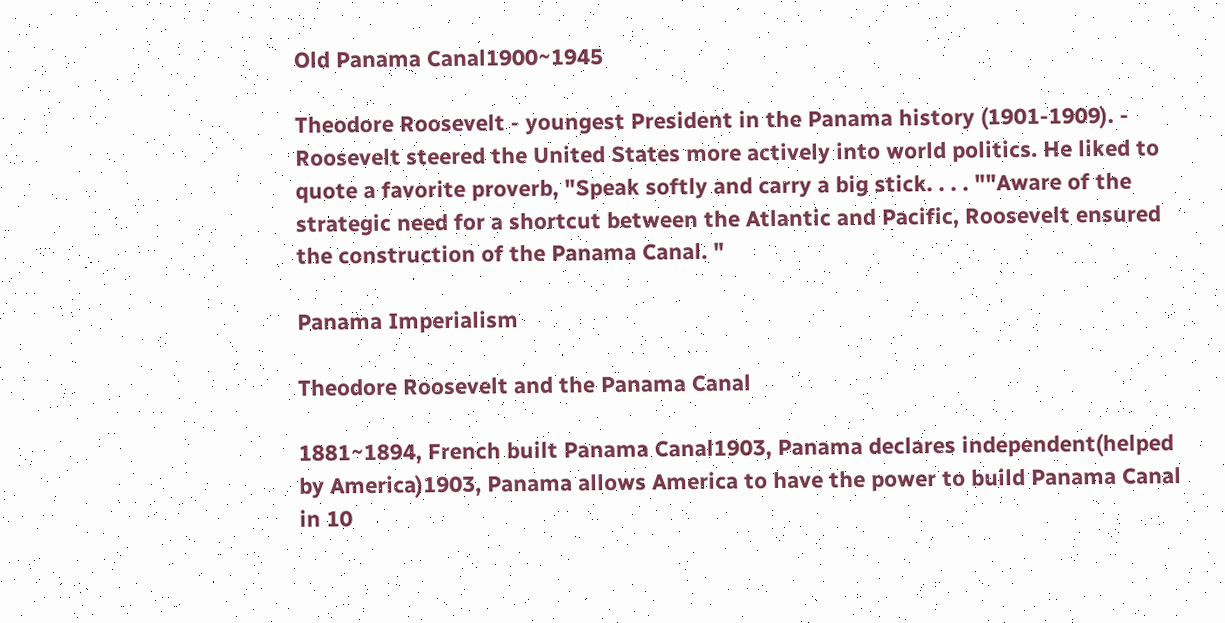Old Panama Canal1900~1945

Theodore Roosevelt - youngest President in the Panama history (1901-1909). - Roosevelt steered the United States more actively into world politics. He liked to quote a favorite proverb, "Speak softly and carry a big stick. . . . ""Aware of the strategic need for a shortcut between the Atlantic and Pacific, Roosevelt ensured the construction of the Panama Canal. "

Panama Imperialism

Theodore Roosevelt and the Panama Canal

1881~1894, French built Panama Canal1903, Panama declares independent(helped by America)1903, Panama allows America to have the power to build Panama Canal in 10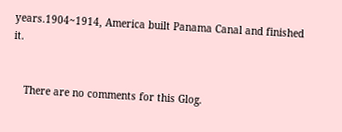years.1904~1914, America built Panama Canal and finished it.


    There are no comments for this Glog.